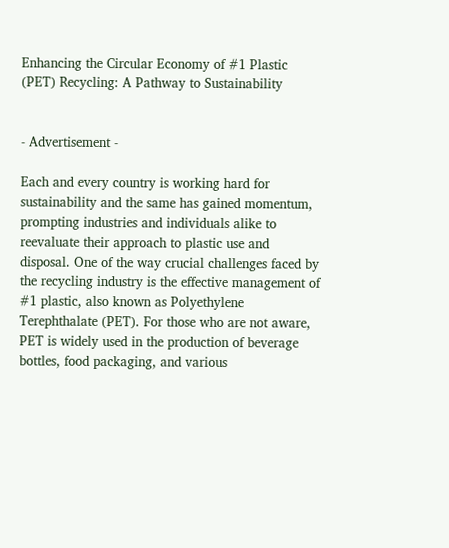Enhancing the Circular Economy of #1 Plastic (PET) Recycling: A Pathway to Sustainability


- Advertisement -

Each and every country is working hard for sustainability and the same has gained momentum, prompting industries and individuals alike to reevaluate their approach to plastic use and disposal. One of the way crucial challenges faced by the recycling industry is the effective management of #1 plastic, also known as Polyethylene Terephthalate (PET). For those who are not aware, PET is widely used in the production of beverage bottles, food packaging, and various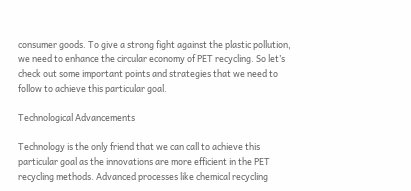consumer goods. To give a strong fight against the plastic pollution, we need to enhance the circular economy of PET recycling. So let’s check out some important points and strategies that we need to follow to achieve this particular goal.

Technological Advancements

Technology is the only friend that we can call to achieve this particular goal as the innovations are more efficient in the PET recycling methods. Advanced processes like chemical recycling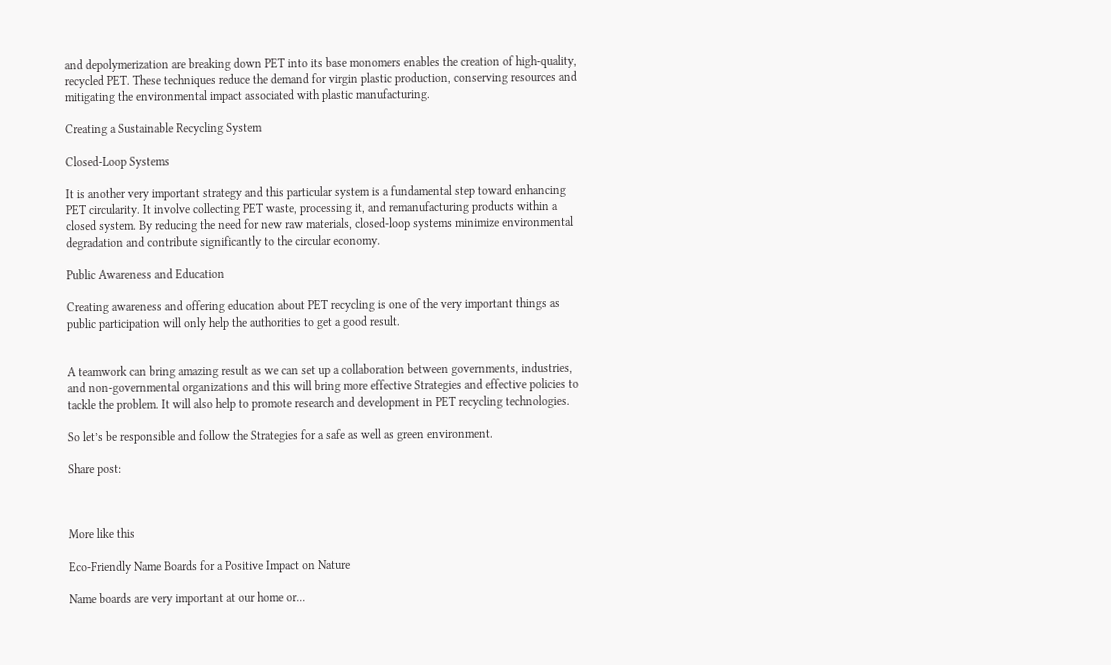and depolymerization are breaking down PET into its base monomers enables the creation of high-quality, recycled PET. These techniques reduce the demand for virgin plastic production, conserving resources and mitigating the environmental impact associated with plastic manufacturing.

Creating a Sustainable Recycling System

Closed-Loop Systems

It is another very important strategy and this particular system is a fundamental step toward enhancing PET circularity. It involve collecting PET waste, processing it, and remanufacturing products within a closed system. By reducing the need for new raw materials, closed-loop systems minimize environmental degradation and contribute significantly to the circular economy.

Public Awareness and Education

Creating awareness and offering education about PET recycling is one of the very important things as public participation will only help the authorities to get a good result.


A teamwork can bring amazing result as we can set up a collaboration between governments, industries, and non-governmental organizations and this will bring more effective Strategies and effective policies to tackle the problem. It will also help to promote research and development in PET recycling technologies.

So let’s be responsible and follow the Strategies for a safe as well as green environment.

Share post:



More like this

Eco-Friendly Name Boards for a Positive Impact on Nature

Name boards are very important at our home or...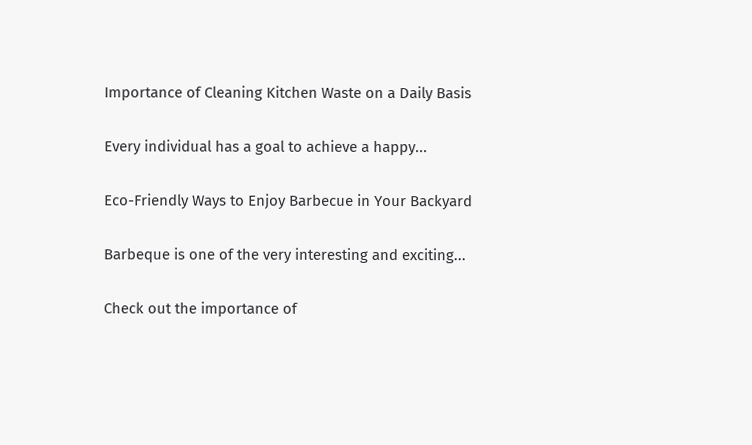Importance of Cleaning Kitchen Waste on a Daily Basis

Every individual has a goal to achieve a happy...

Eco-Friendly Ways to Enjoy Barbecue in Your Backyard

Barbeque is one of the very interesting and exciting...

Check out the importance of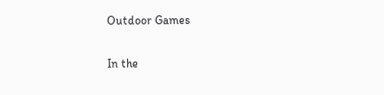Outdoor Games

In the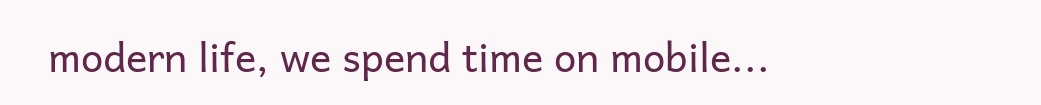modern life, we spend time on mobile...